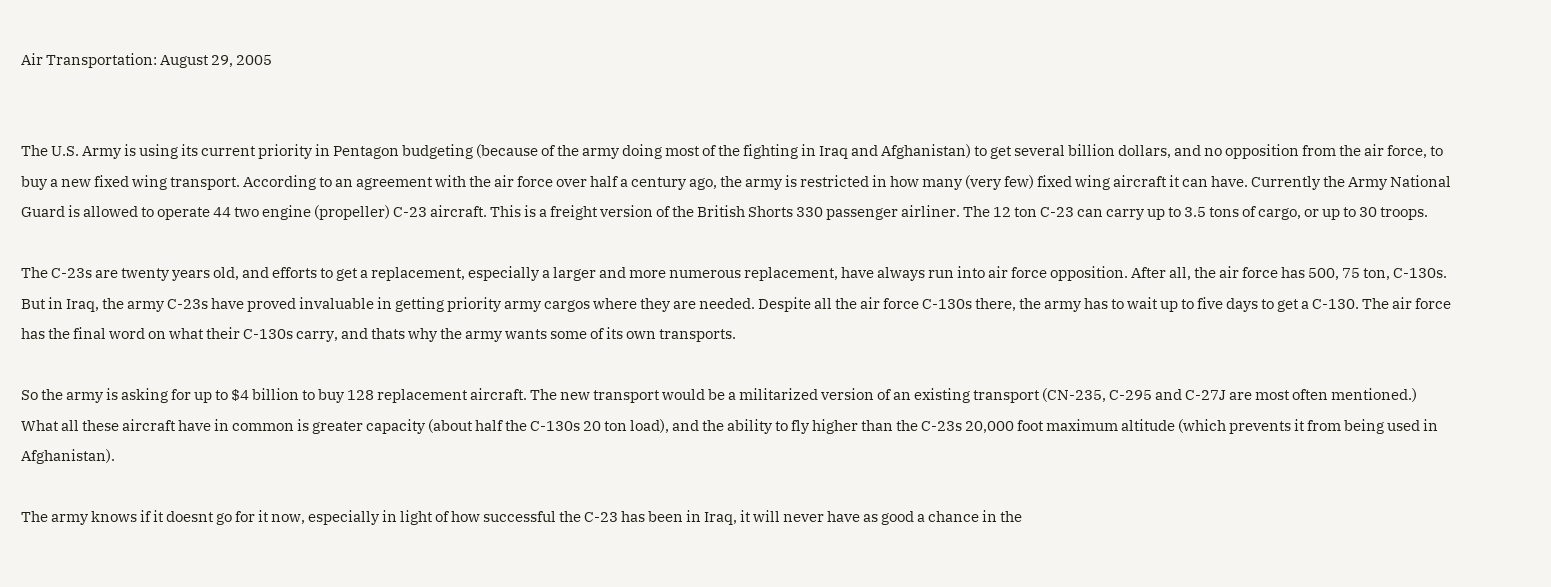Air Transportation: August 29, 2005


The U.S. Army is using its current priority in Pentagon budgeting (because of the army doing most of the fighting in Iraq and Afghanistan) to get several billion dollars, and no opposition from the air force, to buy a new fixed wing transport. According to an agreement with the air force over half a century ago, the army is restricted in how many (very few) fixed wing aircraft it can have. Currently the Army National Guard is allowed to operate 44 two engine (propeller) C-23 aircraft. This is a freight version of the British Shorts 330 passenger airliner. The 12 ton C-23 can carry up to 3.5 tons of cargo, or up to 30 troops.

The C-23s are twenty years old, and efforts to get a replacement, especially a larger and more numerous replacement, have always run into air force opposition. After all, the air force has 500, 75 ton, C-130s. But in Iraq, the army C-23s have proved invaluable in getting priority army cargos where they are needed. Despite all the air force C-130s there, the army has to wait up to five days to get a C-130. The air force has the final word on what their C-130s carry, and thats why the army wants some of its own transports.

So the army is asking for up to $4 billion to buy 128 replacement aircraft. The new transport would be a militarized version of an existing transport (CN-235, C-295 and C-27J are most often mentioned.) What all these aircraft have in common is greater capacity (about half the C-130s 20 ton load), and the ability to fly higher than the C-23s 20,000 foot maximum altitude (which prevents it from being used in Afghanistan).

The army knows if it doesnt go for it now, especially in light of how successful the C-23 has been in Iraq, it will never have as good a chance in the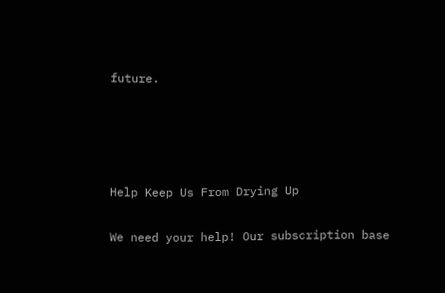future.




Help Keep Us From Drying Up

We need your help! Our subscription base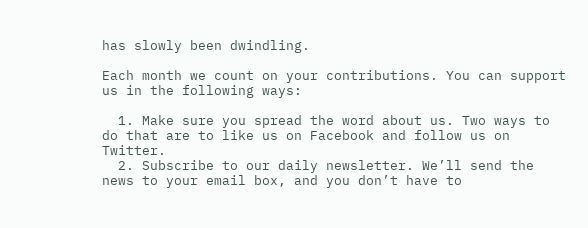has slowly been dwindling.

Each month we count on your contributions. You can support us in the following ways:

  1. Make sure you spread the word about us. Two ways to do that are to like us on Facebook and follow us on Twitter.
  2. Subscribe to our daily newsletter. We’ll send the news to your email box, and you don’t have to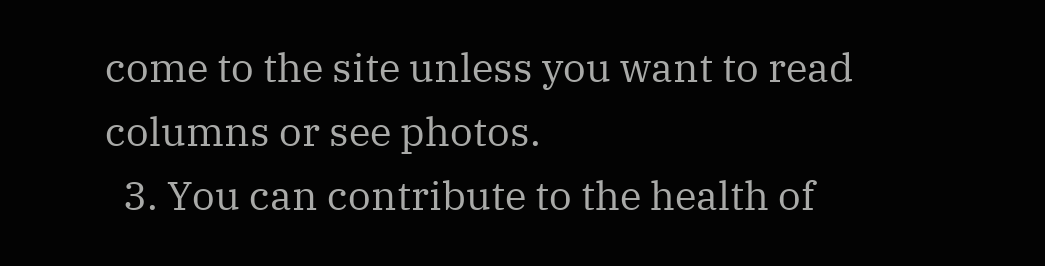come to the site unless you want to read columns or see photos.
  3. You can contribute to the health of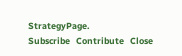StrategyPage.
Subscribe   Contribute   Close